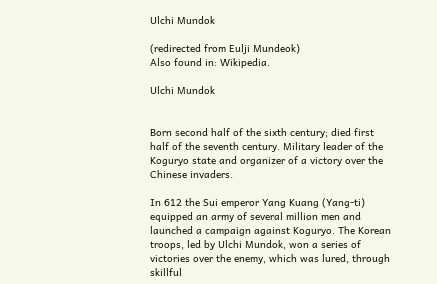Ulchi Mundok

(redirected from Eulji Mundeok)
Also found in: Wikipedia.

Ulchi Mundok


Born second half of the sixth century; died first half of the seventh century. Military leader of the Koguryo state and organizer of a victory over the Chinese invaders.

In 612 the Sui emperor Yang Kuang (Yang-ti) equipped an army of several million men and launched a campaign against Koguryo. The Korean troops, led by Ulchi Mundok, won a series of victories over the enemy, which was lured, through skillful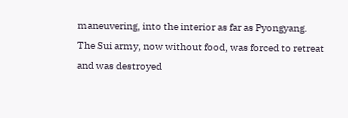maneuvering, into the interior as far as Pyongyang. The Sui army, now without food, was forced to retreat and was destroyed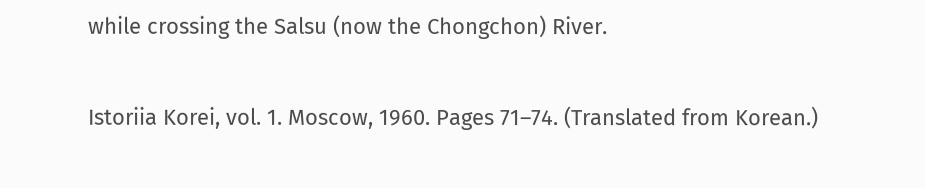while crossing the Salsu (now the Chongchon) River.


Istoriia Korei, vol. 1. Moscow, 1960. Pages 71–74. (Translated from Korean.)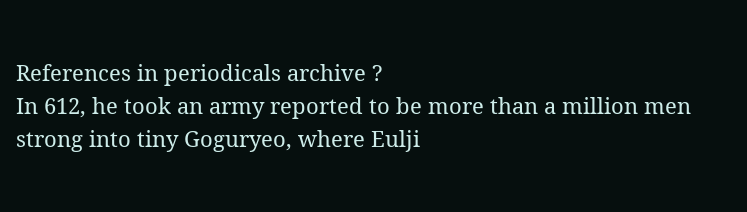References in periodicals archive ?
In 612, he took an army reported to be more than a million men strong into tiny Goguryeo, where Eulji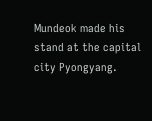Mundeok made his stand at the capital city Pyongyang.